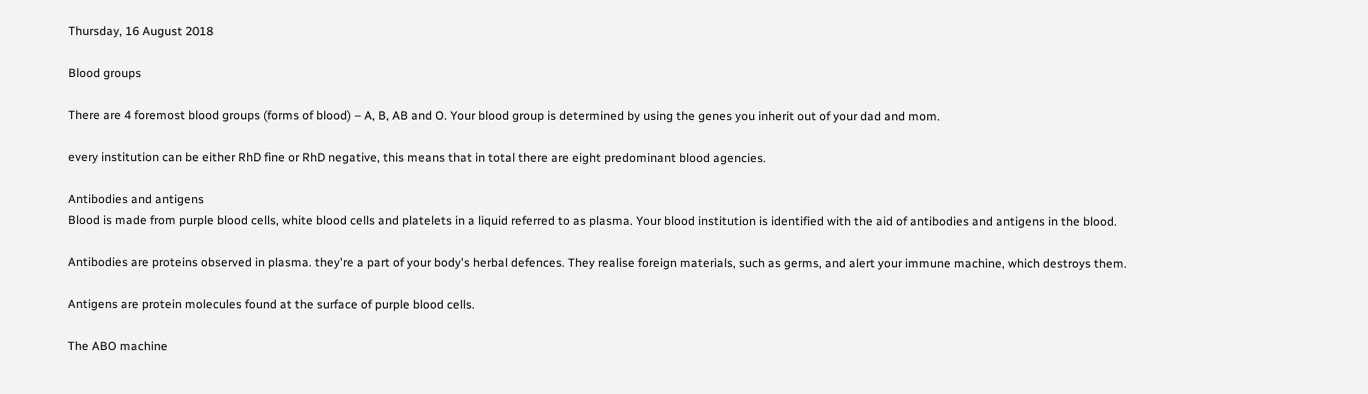Thursday, 16 August 2018

Blood groups

There are 4 foremost blood groups (forms of blood) – A, B, AB and O. Your blood group is determined by using the genes you inherit out of your dad and mom.

every institution can be either RhD fine or RhD negative, this means that in total there are eight predominant blood agencies.

Antibodies and antigens
Blood is made from purple blood cells, white blood cells and platelets in a liquid referred to as plasma. Your blood institution is identified with the aid of antibodies and antigens in the blood.

Antibodies are proteins observed in plasma. they're a part of your body's herbal defences. They realise foreign materials, such as germs, and alert your immune machine, which destroys them.

Antigens are protein molecules found at the surface of purple blood cells.

The ABO machine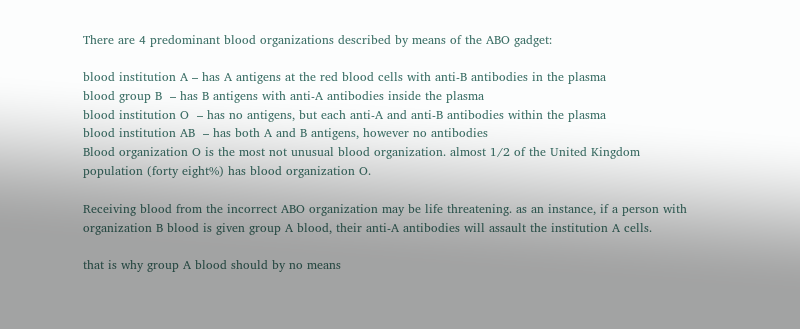There are 4 predominant blood organizations described by means of the ABO gadget:

blood institution A – has A antigens at the red blood cells with anti-B antibodies in the plasma
blood group B  – has B antigens with anti-A antibodies inside the plasma
blood institution O  – has no antigens, but each anti-A and anti-B antibodies within the plasma
blood institution AB  – has both A and B antigens, however no antibodies
Blood organization O is the most not unusual blood organization. almost 1/2 of the United Kingdom population (forty eight%) has blood organization O.

Receiving blood from the incorrect ABO organization may be life threatening. as an instance, if a person with organization B blood is given group A blood, their anti-A antibodies will assault the institution A cells.

that is why group A blood should by no means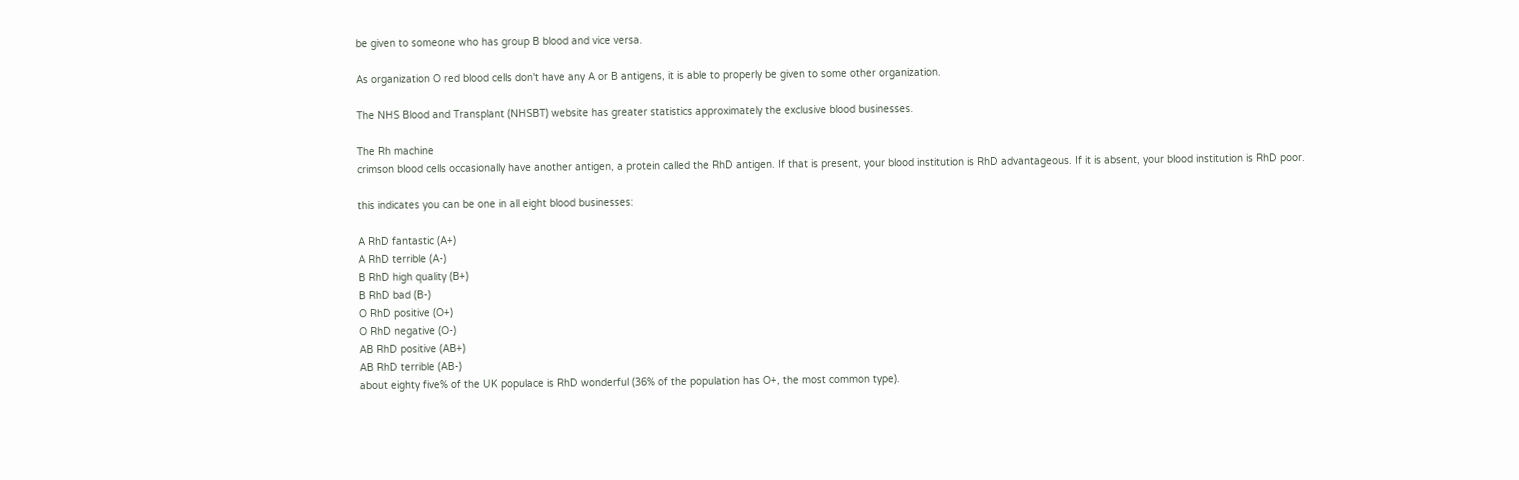be given to someone who has group B blood and vice versa.

As organization O red blood cells don't have any A or B antigens, it is able to properly be given to some other organization.

The NHS Blood and Transplant (NHSBT) website has greater statistics approximately the exclusive blood businesses.

The Rh machine
crimson blood cells occasionally have another antigen, a protein called the RhD antigen. If that is present, your blood institution is RhD advantageous. If it is absent, your blood institution is RhD poor.

this indicates you can be one in all eight blood businesses:

A RhD fantastic (A+)
A RhD terrible (A-)
B RhD high quality (B+)
B RhD bad (B-)
O RhD positive (O+)
O RhD negative (O-)
AB RhD positive (AB+)
AB RhD terrible (AB-)
about eighty five% of the UK populace is RhD wonderful (36% of the population has O+, the most common type).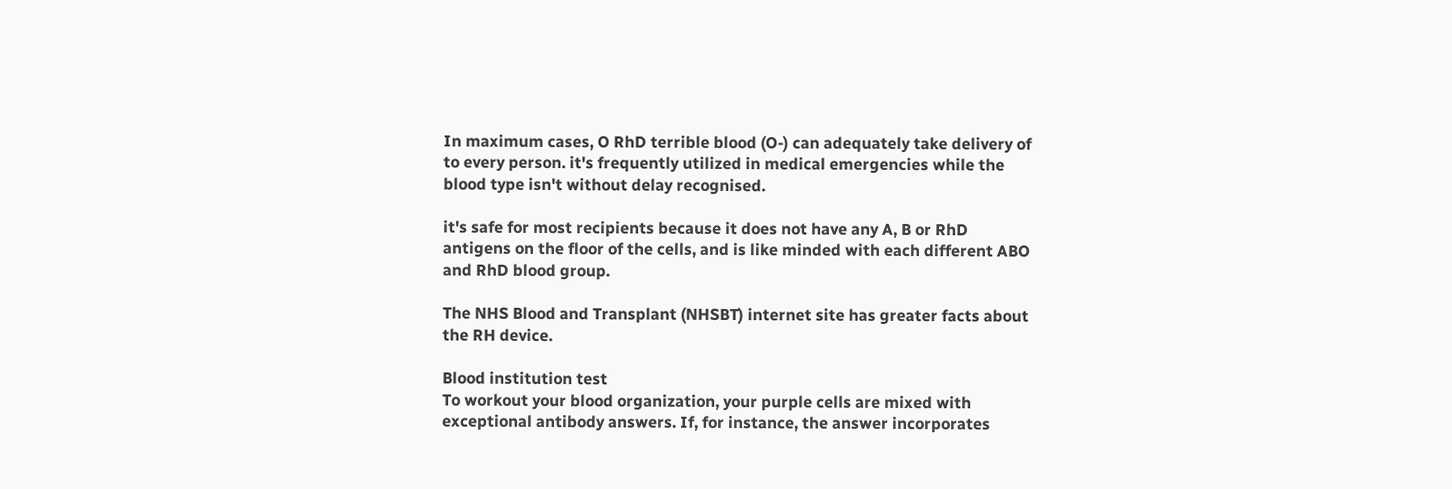In maximum cases, O RhD terrible blood (O-) can adequately take delivery of to every person. it's frequently utilized in medical emergencies while the blood type isn't without delay recognised.

it's safe for most recipients because it does not have any A, B or RhD antigens on the floor of the cells, and is like minded with each different ABO and RhD blood group.

The NHS Blood and Transplant (NHSBT) internet site has greater facts about the RH device.

Blood institution test
To workout your blood organization, your purple cells are mixed with exceptional antibody answers. If, for instance, the answer incorporates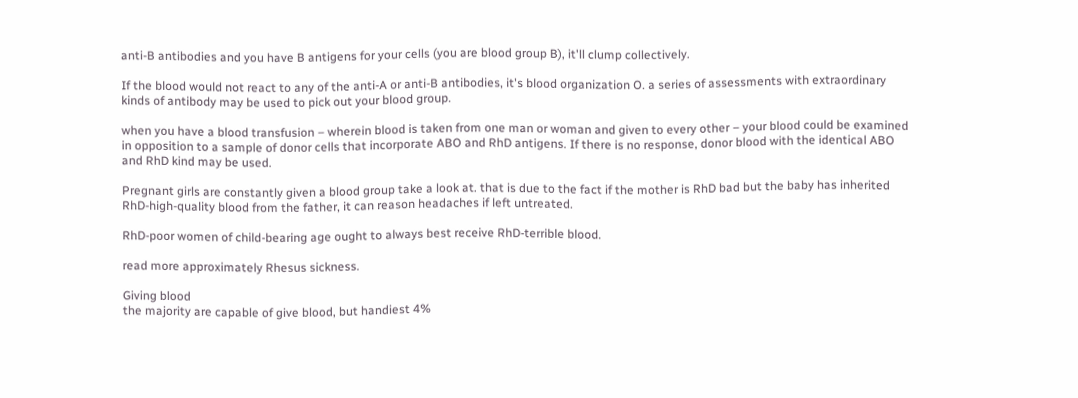anti-B antibodies and you have B antigens for your cells (you are blood group B), it'll clump collectively.

If the blood would not react to any of the anti-A or anti-B antibodies, it's blood organization O. a series of assessments with extraordinary kinds of antibody may be used to pick out your blood group.

when you have a blood transfusion – wherein blood is taken from one man or woman and given to every other – your blood could be examined in opposition to a sample of donor cells that incorporate ABO and RhD antigens. If there is no response, donor blood with the identical ABO and RhD kind may be used.

Pregnant girls are constantly given a blood group take a look at. that is due to the fact if the mother is RhD bad but the baby has inherited RhD-high-quality blood from the father, it can reason headaches if left untreated.

RhD-poor women of child-bearing age ought to always best receive RhD-terrible blood.

read more approximately Rhesus sickness.

Giving blood
the majority are capable of give blood, but handiest 4%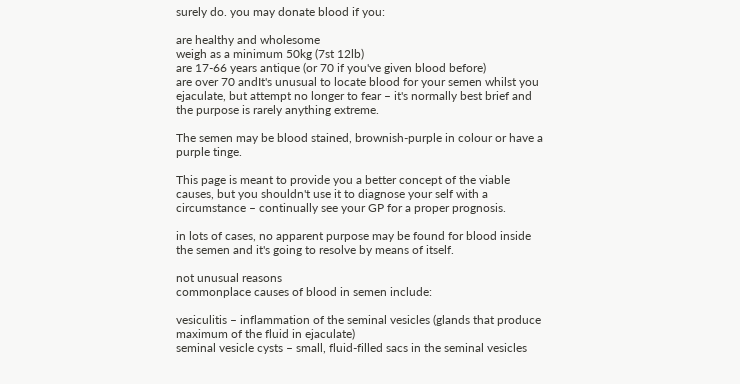surely do. you may donate blood if you:

are healthy and wholesome
weigh as a minimum 50kg (7st 12lb)
are 17-66 years antique (or 70 if you've given blood before)
are over 70 andIt's unusual to locate blood for your semen whilst you ejaculate, but attempt no longer to fear – it's normally best brief and the purpose is rarely anything extreme.

The semen may be blood stained, brownish-purple in colour or have a purple tinge.

This page is meant to provide you a better concept of the viable causes, but you shouldn't use it to diagnose your self with a circumstance – continually see your GP for a proper prognosis.

in lots of cases, no apparent purpose may be found for blood inside the semen and it's going to resolve by means of itself.

not unusual reasons
commonplace causes of blood in semen include:

vesiculitis – inflammation of the seminal vesicles (glands that produce maximum of the fluid in ejaculate)
seminal vesicle cysts – small, fluid-filled sacs in the seminal vesicles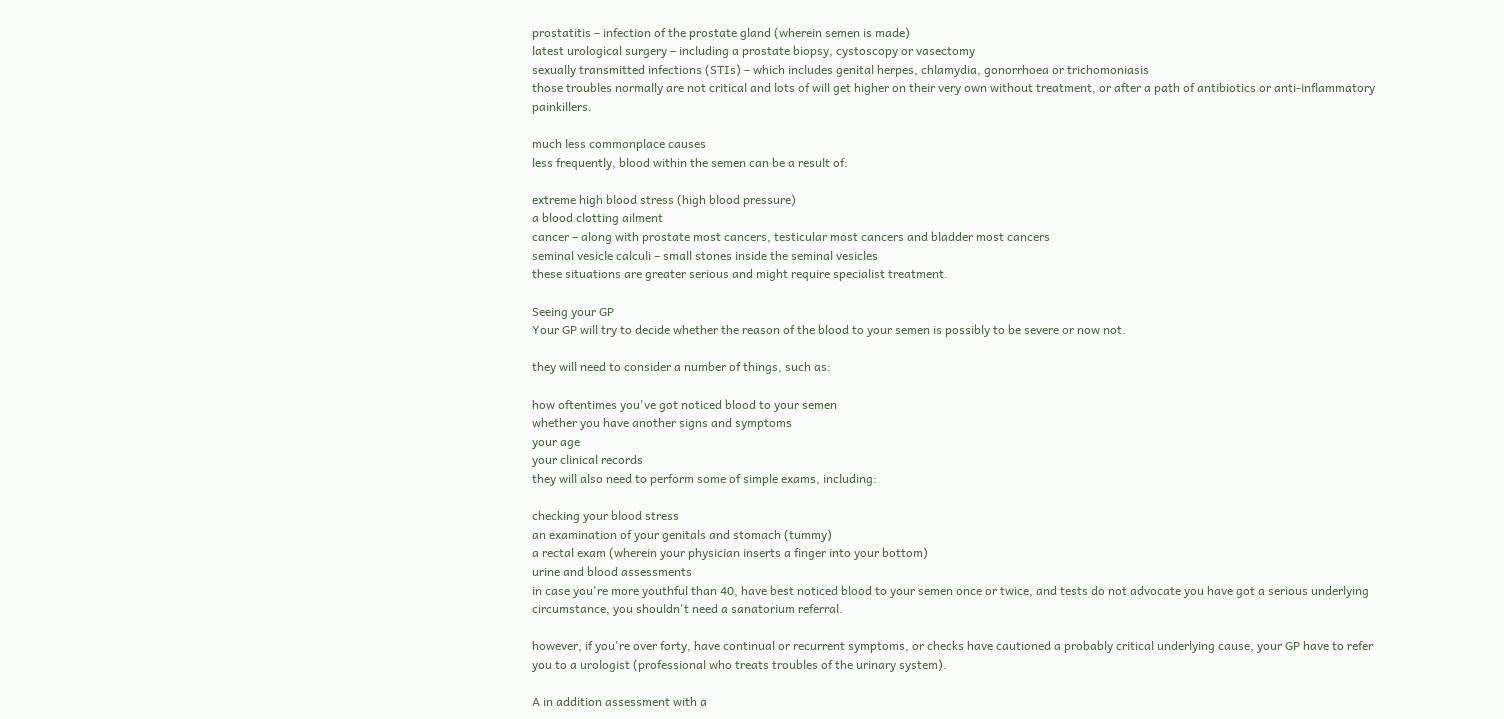prostatitis – infection of the prostate gland (wherein semen is made)
latest urological surgery – including a prostate biopsy, cystoscopy or vasectomy
sexually transmitted infections (STIs) – which includes genital herpes, chlamydia, gonorrhoea or trichomoniasis
those troubles normally are not critical and lots of will get higher on their very own without treatment, or after a path of antibiotics or anti-inflammatory painkillers.

much less commonplace causes
less frequently, blood within the semen can be a result of:

extreme high blood stress (high blood pressure)
a blood clotting ailment
cancer – along with prostate most cancers, testicular most cancers and bladder most cancers
seminal vesicle calculi – small stones inside the seminal vesicles
these situations are greater serious and might require specialist treatment.

Seeing your GP
Your GP will try to decide whether the reason of the blood to your semen is possibly to be severe or now not.

they will need to consider a number of things, such as:

how oftentimes you've got noticed blood to your semen
whether you have another signs and symptoms
your age
your clinical records
they will also need to perform some of simple exams, including:

checking your blood stress
an examination of your genitals and stomach (tummy)
a rectal exam (wherein your physician inserts a finger into your bottom)
urine and blood assessments
in case you're more youthful than 40, have best noticed blood to your semen once or twice, and tests do not advocate you have got a serious underlying circumstance, you shouldn't need a sanatorium referral.

however, if you're over forty, have continual or recurrent symptoms, or checks have cautioned a probably critical underlying cause, your GP have to refer you to a urologist (professional who treats troubles of the urinary system).

A in addition assessment with a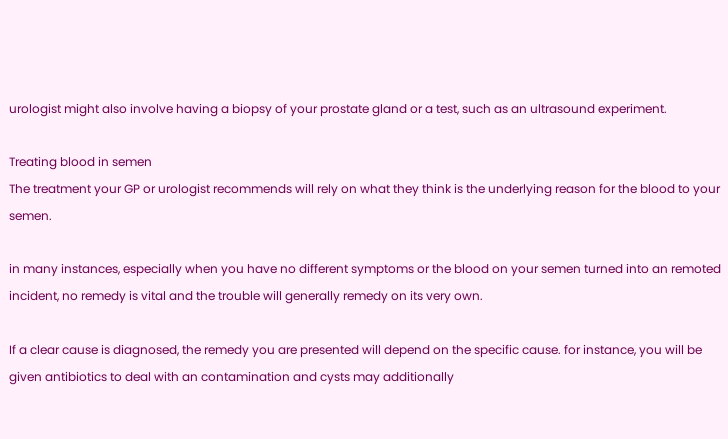urologist might also involve having a biopsy of your prostate gland or a test, such as an ultrasound experiment.

Treating blood in semen
The treatment your GP or urologist recommends will rely on what they think is the underlying reason for the blood to your semen.

in many instances, especially when you have no different symptoms or the blood on your semen turned into an remoted incident, no remedy is vital and the trouble will generally remedy on its very own.

If a clear cause is diagnosed, the remedy you are presented will depend on the specific cause. for instance, you will be given antibiotics to deal with an contamination and cysts may additionally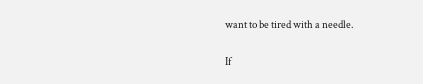want to be tired with a needle.

If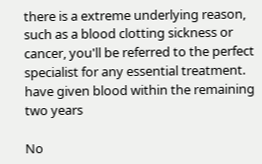there is a extreme underlying reason, such as a blood clotting sickness or cancer, you'll be referred to the perfect specialist for any essential treatment. have given blood within the remaining two years

No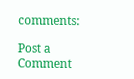comments:

Post a Comment